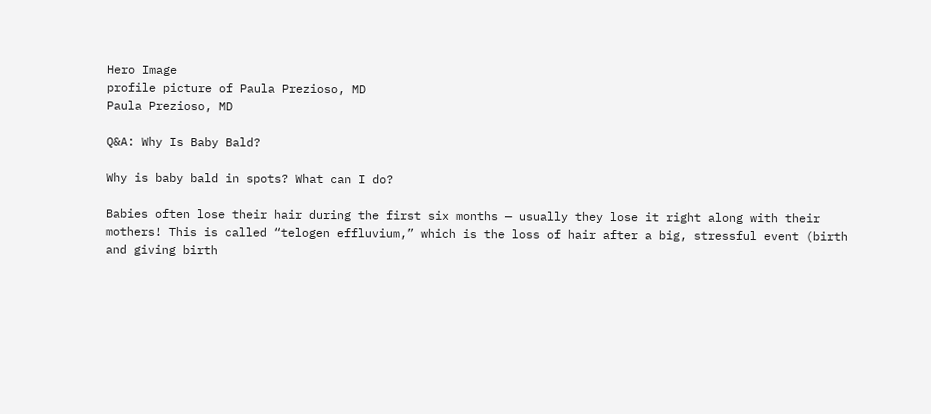Hero Image
profile picture of Paula Prezioso, MD
Paula Prezioso, MD

Q&A: Why Is Baby Bald?

Why is baby bald in spots? What can I do?

Babies often lose their hair during the first six months — usually they lose it right along with their mothers! This is called “telogen effluvium,” which is the loss of hair after a big, stressful event (birth and giving birth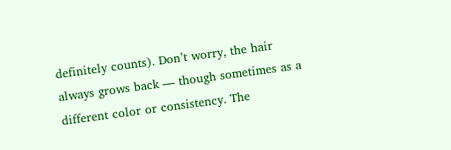definitely counts). Don’t worry, the hair always grows back — though sometimes as a different color or consistency. The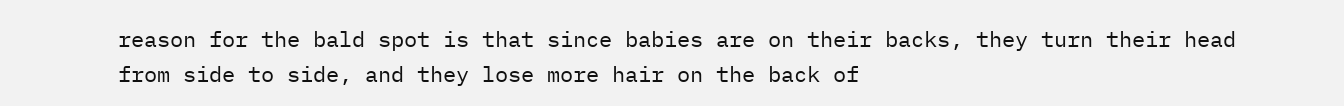reason for the bald spot is that since babies are on their backs, they turn their head from side to side, and they lose more hair on the back of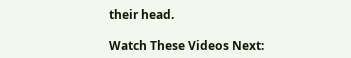their head.

Watch These Videos Next: